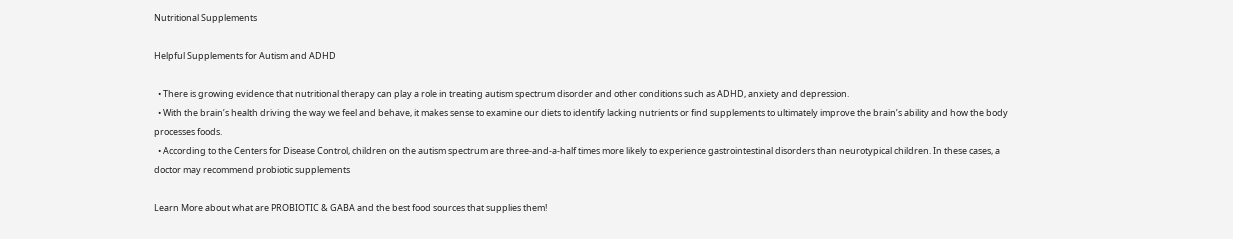Nutritional Supplements

Helpful Supplements for Autism and ADHD

  • There is growing evidence that nutritional therapy can play a role in treating autism spectrum disorder and other conditions such as ADHD, anxiety and depression.
  • With the brain’s health driving the way we feel and behave, it makes sense to examine our diets to identify lacking nutrients or find supplements to ultimately improve the brain’s ability and how the body processes foods.
  • According to the Centers for Disease Control, children on the autism spectrum are three-and-a-half times more likely to experience gastrointestinal disorders than neurotypical children. In these cases, a doctor may recommend probiotic supplements

Learn More about what are PROBIOTIC & GABA and the best food sources that supplies them!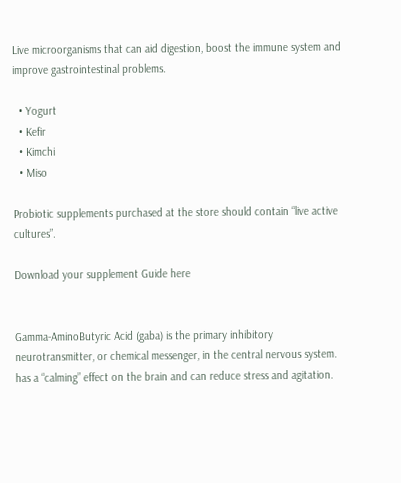Live microorganisms that can aid digestion, boost the immune system and improve gastrointestinal problems.

  • Yogurt
  • Kefir
  • Kimchi
  • Miso

Probiotic supplements purchased at the store should contain “live active cultures”.

Download your supplement Guide here


Gamma-AminoButyric Acid (gaba) is the primary inhibitory neurotransmitter, or chemical messenger, in the central nervous system. has a “calming” effect on the brain and can reduce stress and agitation.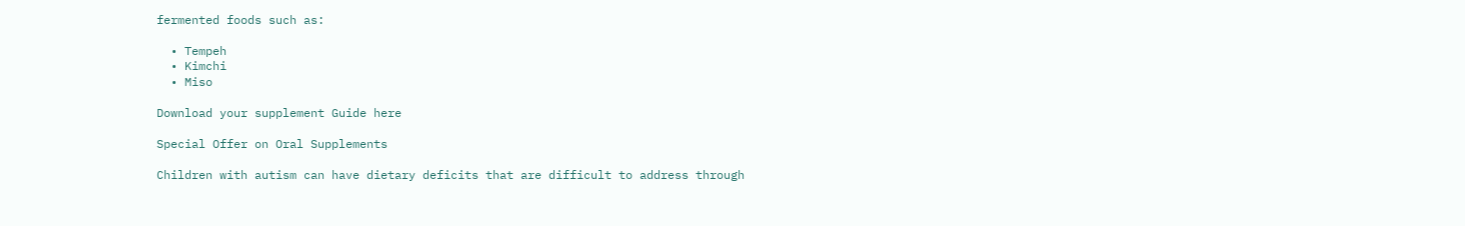fermented foods such as:

  • Tempeh
  • Kimchi
  • Miso

Download your supplement Guide here

Special Offer on Oral Supplements

Children with autism can have dietary deficits that are difficult to address through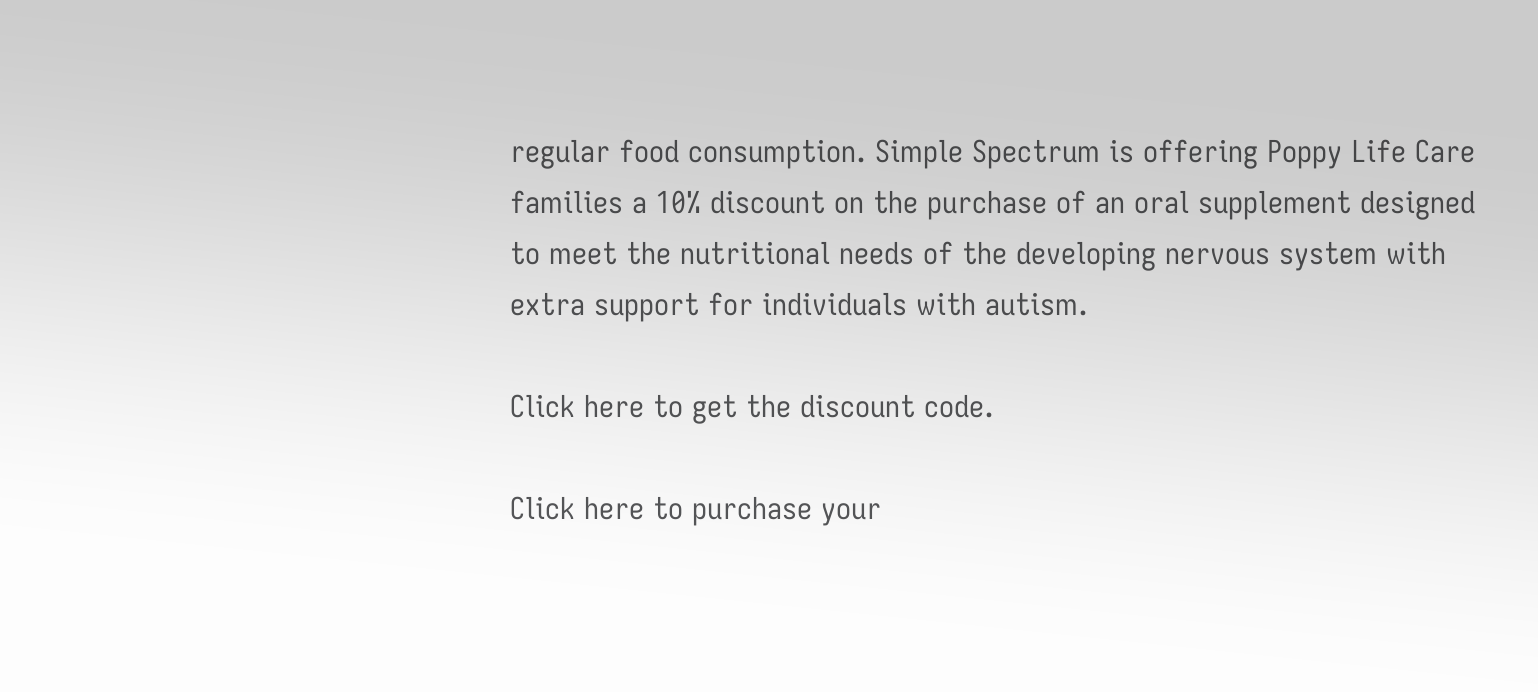regular food consumption. Simple Spectrum is offering Poppy Life Care families a 10% discount on the purchase of an oral supplement designed to meet the nutritional needs of the developing nervous system with extra support for individuals with autism.

Click here to get the discount code.

Click here to purchase your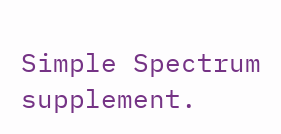Simple Spectrum supplement.